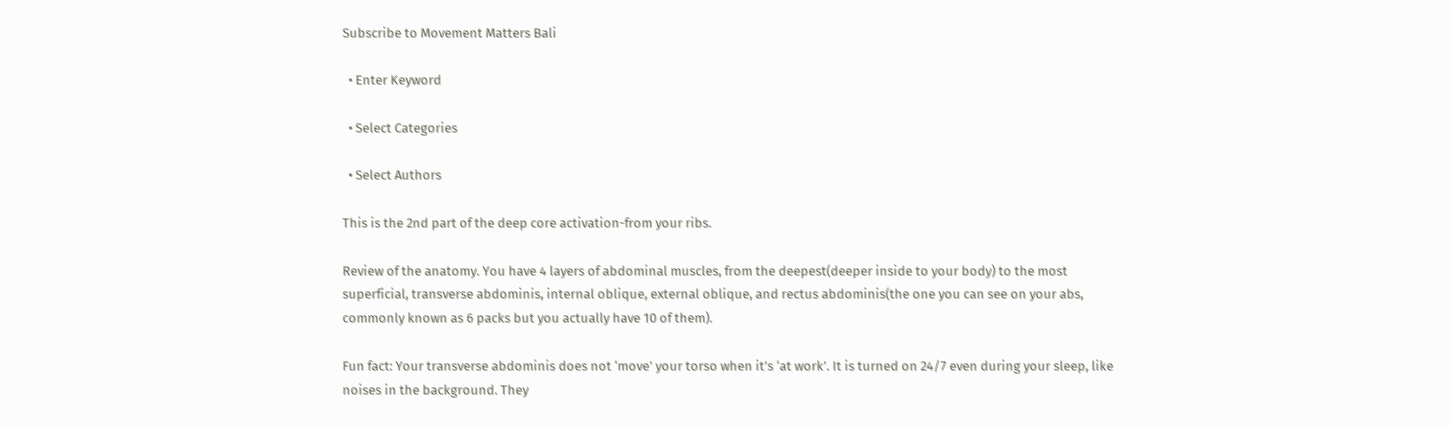Subscribe to Movement Matters Bali

  • Enter Keyword

  • Select Categories

  • Select Authors

This is the 2nd part of the deep core activation-from your ribs.

Review of the anatomy. You have 4 layers of abdominal muscles, from the deepest(deeper inside to your body) to the most superficial, transverse abdominis, internal oblique, external oblique, and rectus abdominis(the one you can see on your abs, commonly known as 6 packs but you actually have 10 of them).

Fun fact: Your transverse abdominis does not ‘move’ your torso when it’s ‘at work’. It is turned on 24/7 even during your sleep, like noises in the background. They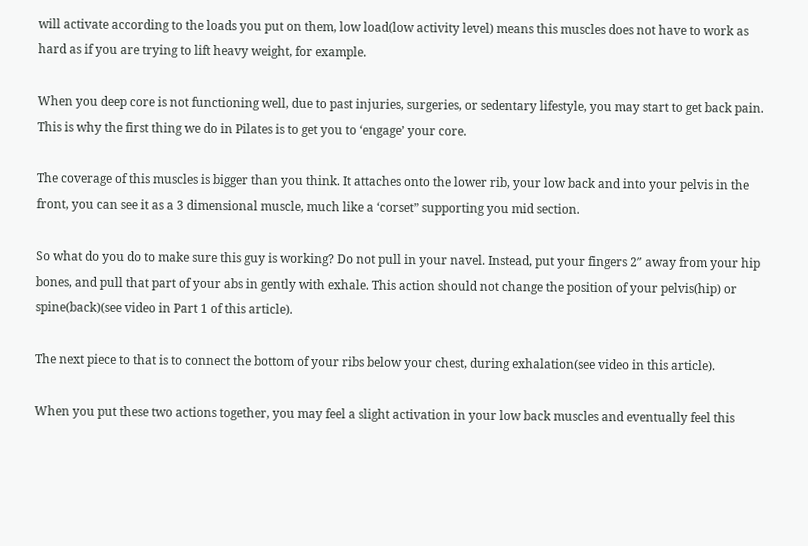will activate according to the loads you put on them, low load(low activity level) means this muscles does not have to work as hard as if you are trying to lift heavy weight, for example.

When you deep core is not functioning well, due to past injuries, surgeries, or sedentary lifestyle, you may start to get back pain. This is why the first thing we do in Pilates is to get you to ‘engage’ your core.

The coverage of this muscles is bigger than you think. It attaches onto the lower rib, your low back and into your pelvis in the front, you can see it as a 3 dimensional muscle, much like a ‘corset” supporting you mid section.

So what do you do to make sure this guy is working? Do not pull in your navel. Instead, put your fingers 2″ away from your hip bones, and pull that part of your abs in gently with exhale. This action should not change the position of your pelvis(hip) or spine(back)(see video in Part 1 of this article).

The next piece to that is to connect the bottom of your ribs below your chest, during exhalation(see video in this article).

When you put these two actions together, you may feel a slight activation in your low back muscles and eventually feel this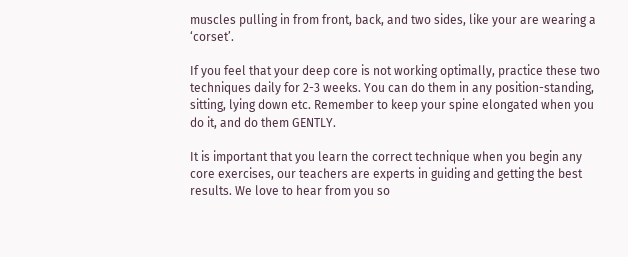muscles pulling in from front, back, and two sides, like your are wearing a ‘corset’.

If you feel that your deep core is not working optimally, practice these two techniques daily for 2-3 weeks. You can do them in any position-standing, sitting, lying down etc. Remember to keep your spine elongated when you do it, and do them GENTLY.

It is important that you learn the correct technique when you begin any core exercises, our teachers are experts in guiding and getting the best results. We love to hear from you so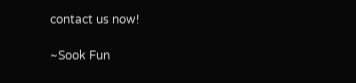contact us now!

~Sook Fun